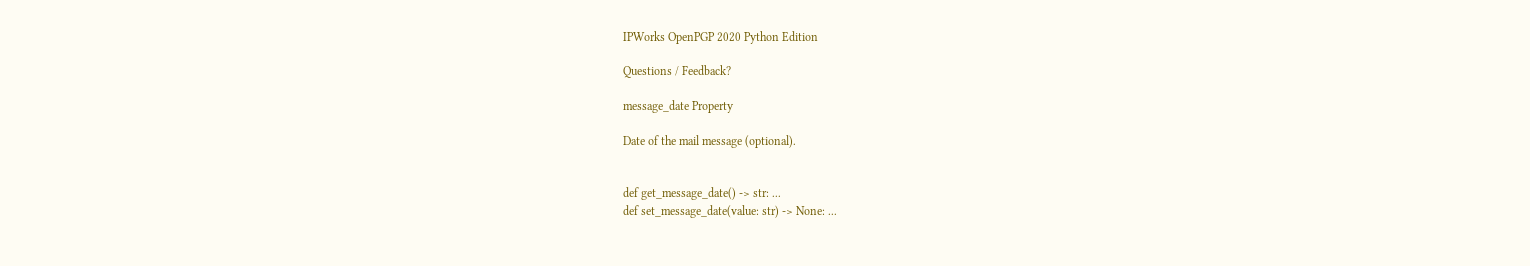IPWorks OpenPGP 2020 Python Edition

Questions / Feedback?

message_date Property

Date of the mail message (optional).


def get_message_date() -> str: ...
def set_message_date(value: str) -> None: ...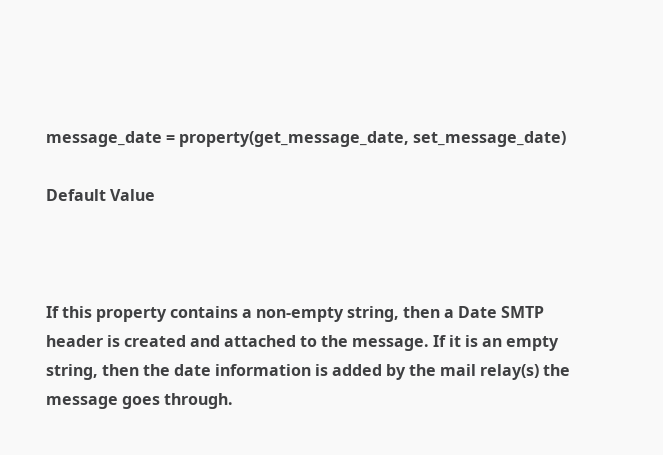message_date = property(get_message_date, set_message_date)

Default Value



If this property contains a non-empty string, then a Date SMTP header is created and attached to the message. If it is an empty string, then the date information is added by the mail relay(s) the message goes through.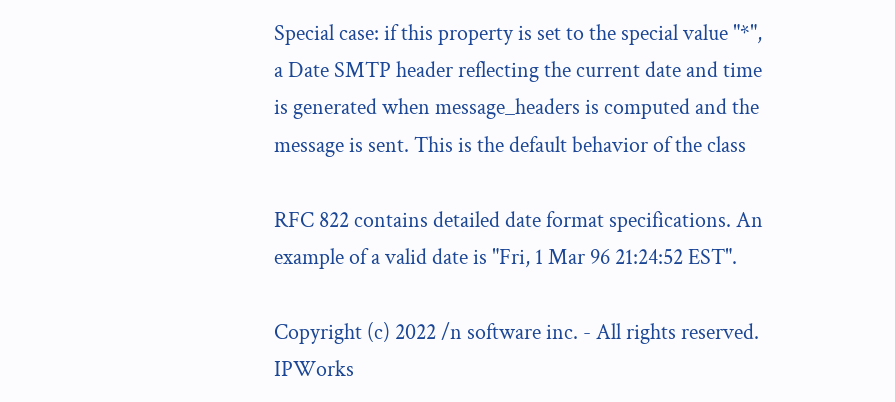Special case: if this property is set to the special value "*", a Date SMTP header reflecting the current date and time is generated when message_headers is computed and the message is sent. This is the default behavior of the class

RFC 822 contains detailed date format specifications. An example of a valid date is "Fri, 1 Mar 96 21:24:52 EST".

Copyright (c) 2022 /n software inc. - All rights reserved.
IPWorks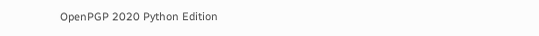OpenPGP 2020 Python Edition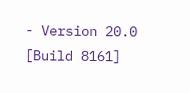- Version 20.0 [Build 8161]